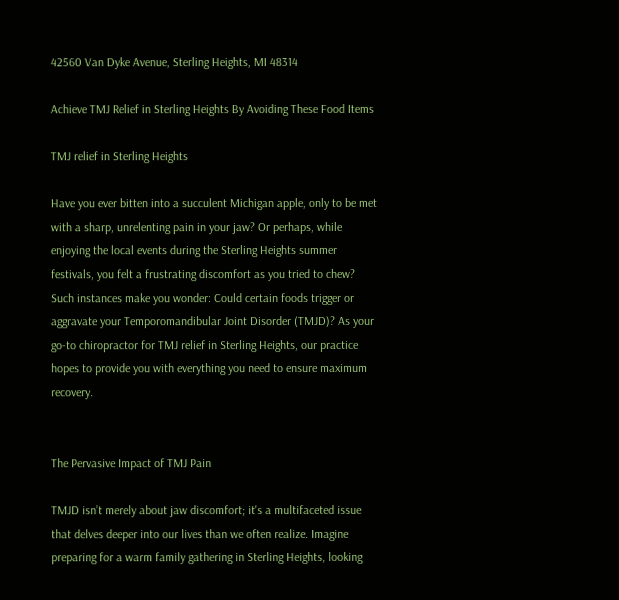42560 Van Dyke Avenue, Sterling Heights, MI 48314

Achieve TMJ Relief in Sterling Heights By Avoiding These Food Items

TMJ relief in Sterling Heights

Have you ever bitten into a succulent Michigan apple, only to be met with a sharp, unrelenting pain in your jaw? Or perhaps, while enjoying the local events during the Sterling Heights summer festivals, you felt a frustrating discomfort as you tried to chew? Such instances make you wonder: Could certain foods trigger or aggravate your Temporomandibular Joint Disorder (TMJD)? As your go-to chiropractor for TMJ relief in Sterling Heights, our practice hopes to provide you with everything you need to ensure maximum recovery.


The Pervasive Impact of TMJ Pain

TMJD isn’t merely about jaw discomfort; it's a multifaceted issue that delves deeper into our lives than we often realize. Imagine preparing for a warm family gathering in Sterling Heights, looking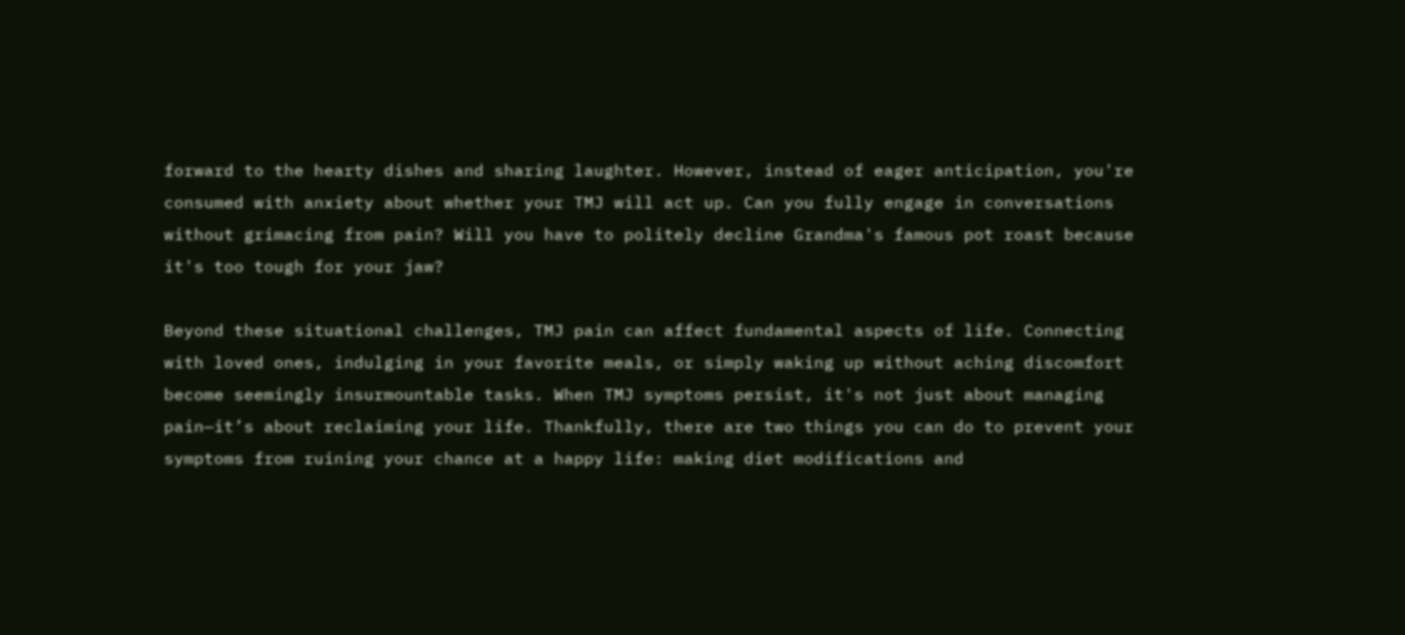forward to the hearty dishes and sharing laughter. However, instead of eager anticipation, you're consumed with anxiety about whether your TMJ will act up. Can you fully engage in conversations without grimacing from pain? Will you have to politely decline Grandma's famous pot roast because it's too tough for your jaw?

Beyond these situational challenges, TMJ pain can affect fundamental aspects of life. Connecting with loved ones, indulging in your favorite meals, or simply waking up without aching discomfort become seemingly insurmountable tasks. When TMJ symptoms persist, it's not just about managing pain—it’s about reclaiming your life. Thankfully, there are two things you can do to prevent your symptoms from ruining your chance at a happy life: making diet modifications and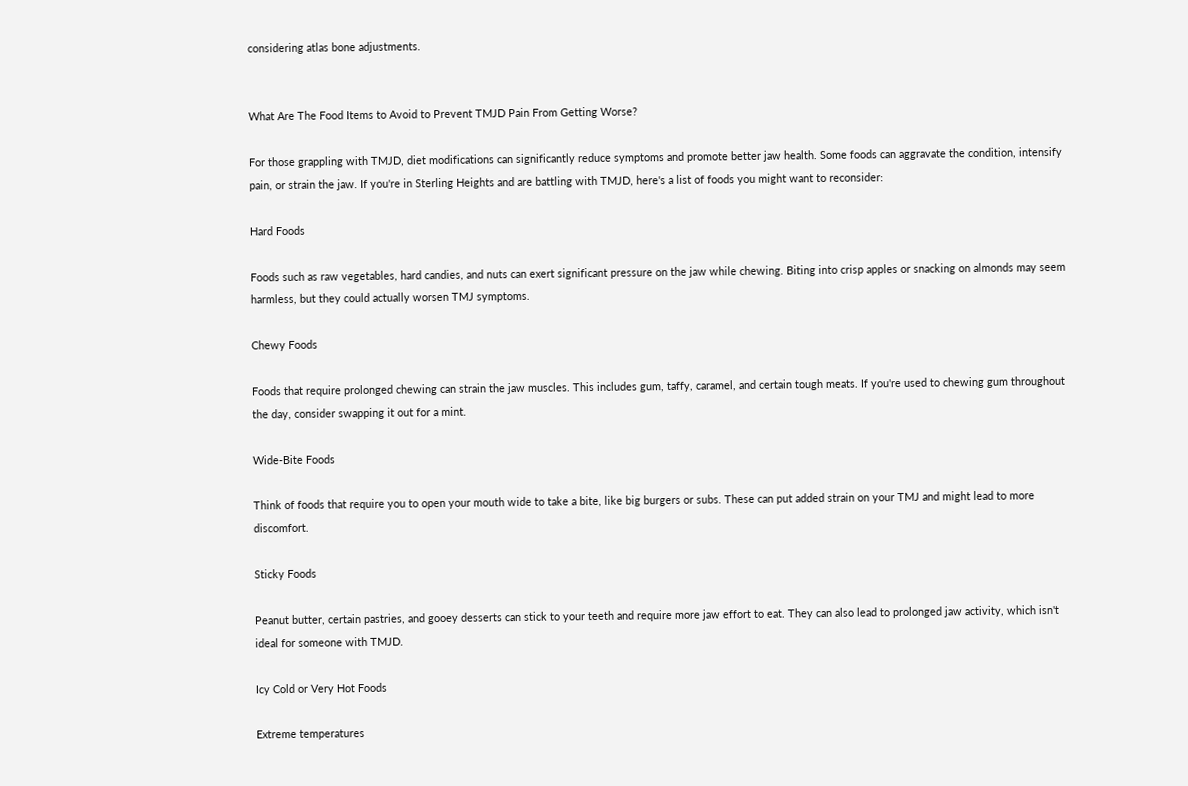considering atlas bone adjustments.


What Are The Food Items to Avoid to Prevent TMJD Pain From Getting Worse?

For those grappling with TMJD, diet modifications can significantly reduce symptoms and promote better jaw health. Some foods can aggravate the condition, intensify pain, or strain the jaw. If you're in Sterling Heights and are battling with TMJD, here's a list of foods you might want to reconsider:

Hard Foods

Foods such as raw vegetables, hard candies, and nuts can exert significant pressure on the jaw while chewing. Biting into crisp apples or snacking on almonds may seem harmless, but they could actually worsen TMJ symptoms.

Chewy Foods

Foods that require prolonged chewing can strain the jaw muscles. This includes gum, taffy, caramel, and certain tough meats. If you're used to chewing gum throughout the day, consider swapping it out for a mint.

Wide-Bite Foods

Think of foods that require you to open your mouth wide to take a bite, like big burgers or subs. These can put added strain on your TMJ and might lead to more discomfort.

Sticky Foods

Peanut butter, certain pastries, and gooey desserts can stick to your teeth and require more jaw effort to eat. They can also lead to prolonged jaw activity, which isn't ideal for someone with TMJD.

Icy Cold or Very Hot Foods

Extreme temperatures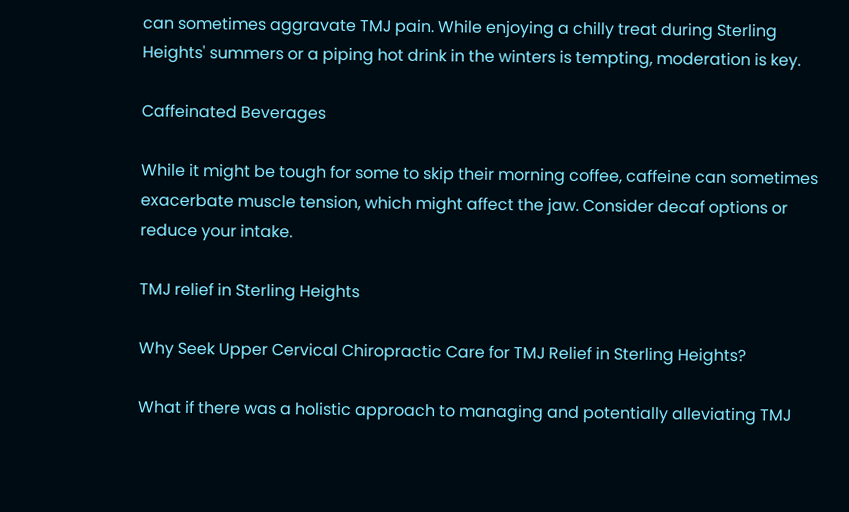can sometimes aggravate TMJ pain. While enjoying a chilly treat during Sterling Heights' summers or a piping hot drink in the winters is tempting, moderation is key.

Caffeinated Beverages

While it might be tough for some to skip their morning coffee, caffeine can sometimes exacerbate muscle tension, which might affect the jaw. Consider decaf options or reduce your intake.

TMJ relief in Sterling Heights

Why Seek Upper Cervical Chiropractic Care for TMJ Relief in Sterling Heights?

What if there was a holistic approach to managing and potentially alleviating TMJ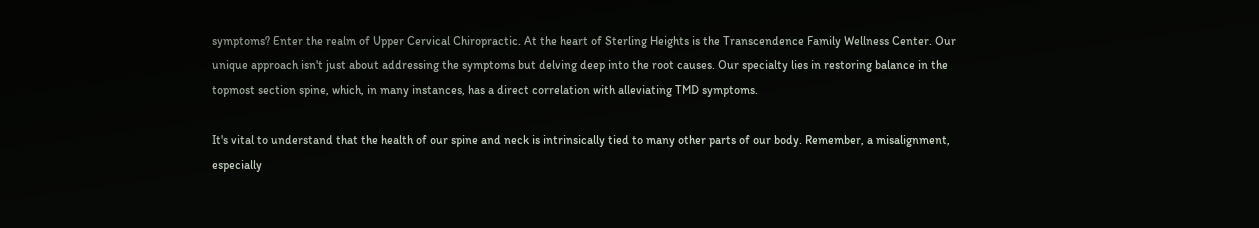symptoms? Enter the realm of Upper Cervical Chiropractic. At the heart of Sterling Heights is the Transcendence Family Wellness Center. Our unique approach isn't just about addressing the symptoms but delving deep into the root causes. Our specialty lies in restoring balance in the topmost section spine, which, in many instances, has a direct correlation with alleviating TMD symptoms.

It's vital to understand that the health of our spine and neck is intrinsically tied to many other parts of our body. Remember, a misalignment, especially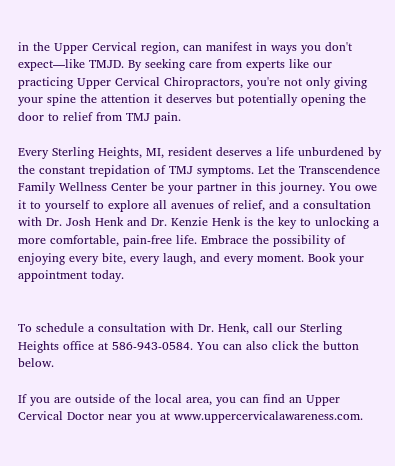in the Upper Cervical region, can manifest in ways you don't expect—like TMJD. By seeking care from experts like our practicing Upper Cervical Chiropractors, you're not only giving your spine the attention it deserves but potentially opening the door to relief from TMJ pain.

Every Sterling Heights, MI, resident deserves a life unburdened by the constant trepidation of TMJ symptoms. Let the Transcendence Family Wellness Center be your partner in this journey. You owe it to yourself to explore all avenues of relief, and a consultation with Dr. Josh Henk and Dr. Kenzie Henk is the key to unlocking a more comfortable, pain-free life. Embrace the possibility of enjoying every bite, every laugh, and every moment. Book your appointment today.


To schedule a consultation with Dr. Henk, call our Sterling Heights office at 586-943-0584. You can also click the button below.

If you are outside of the local area, you can find an Upper Cervical Doctor near you at www.uppercervicalawareness.com.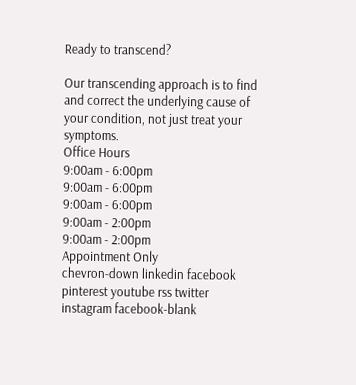Ready to transcend?

Our transcending approach is to find and correct the underlying cause of your condition, not just treat your symptoms.
Office Hours
9:00am - 6:00pm
9:00am - 6:00pm
9:00am - 6:00pm
9:00am - 2:00pm
9:00am - 2:00pm
Appointment Only
chevron-down linkedin facebook pinterest youtube rss twitter instagram facebook-blank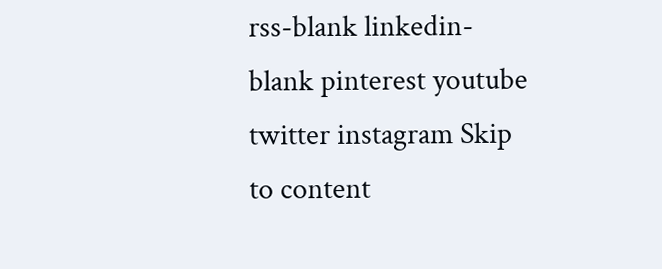rss-blank linkedin-blank pinterest youtube twitter instagram Skip to content